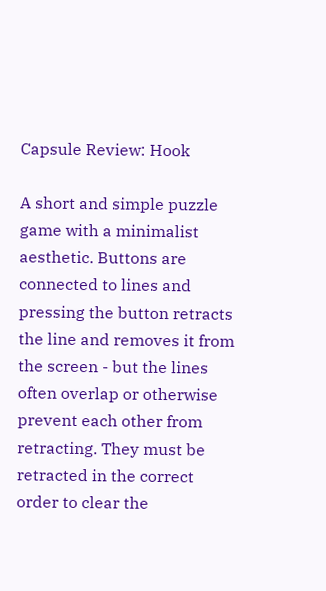Capsule Review: Hook

A short and simple puzzle game with a minimalist aesthetic. Buttons are connected to lines and pressing the button retracts the line and removes it from the screen - but the lines often overlap or otherwise prevent each other from retracting. They must be retracted in the correct order to clear the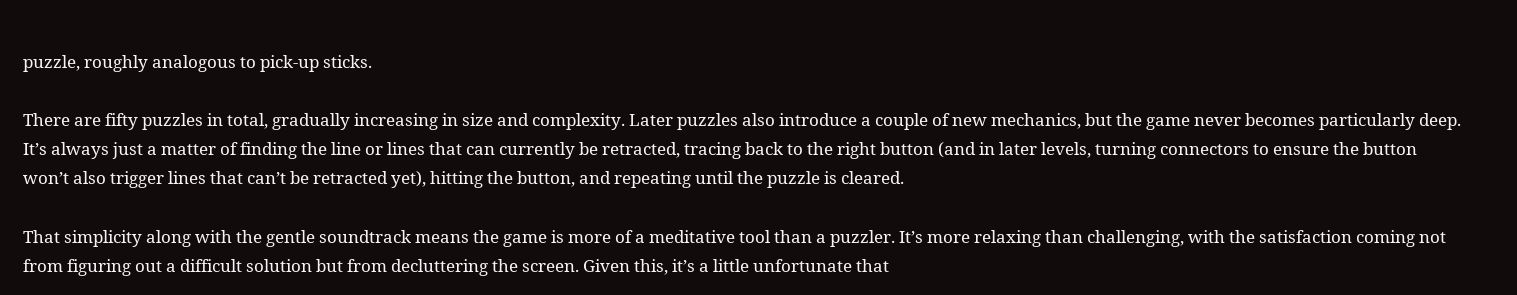puzzle, roughly analogous to pick-up sticks.

There are fifty puzzles in total, gradually increasing in size and complexity. Later puzzles also introduce a couple of new mechanics, but the game never becomes particularly deep. It’s always just a matter of finding the line or lines that can currently be retracted, tracing back to the right button (and in later levels, turning connectors to ensure the button won’t also trigger lines that can’t be retracted yet), hitting the button, and repeating until the puzzle is cleared.

That simplicity along with the gentle soundtrack means the game is more of a meditative tool than a puzzler. It’s more relaxing than challenging, with the satisfaction coming not from figuring out a difficult solution but from decluttering the screen. Given this, it’s a little unfortunate that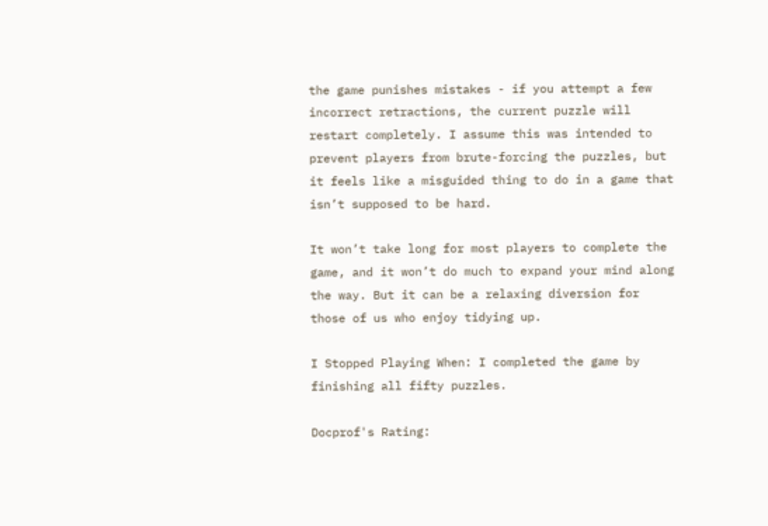the game punishes mistakes - if you attempt a few incorrect retractions, the current puzzle will restart completely. I assume this was intended to prevent players from brute-forcing the puzzles, but it feels like a misguided thing to do in a game that isn’t supposed to be hard.

It won’t take long for most players to complete the game, and it won’t do much to expand your mind along the way. But it can be a relaxing diversion for those of us who enjoy tidying up.

I Stopped Playing When: I completed the game by finishing all fifty puzzles.

Docprof's Rating: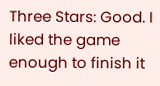Three Stars: Good. I liked the game enough to finish it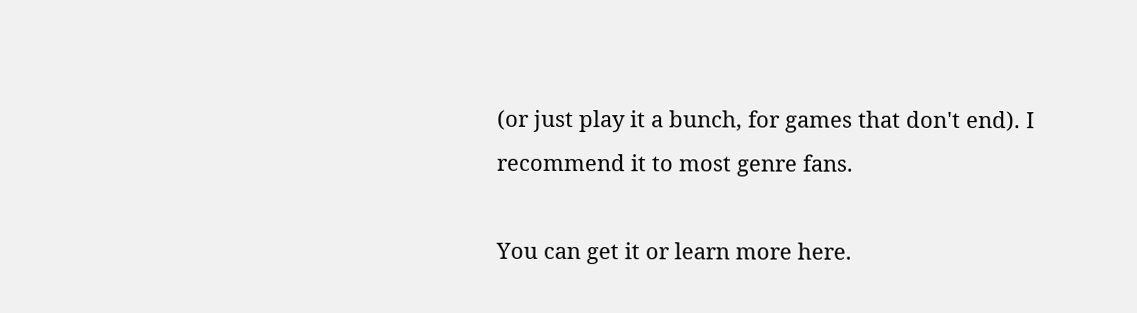(or just play it a bunch, for games that don't end). I recommend it to most genre fans.

You can get it or learn more here.